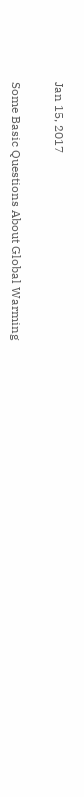Jan 15, 2017

Some Basic Questions About Global Warming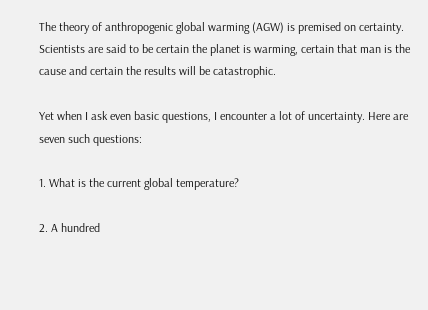The theory of anthropogenic global warming (AGW) is premised on certainty. Scientists are said to be certain the planet is warming, certain that man is the cause and certain the results will be catastrophic.

Yet when I ask even basic questions, I encounter a lot of uncertainty. Here are seven such questions:

1. What is the current global temperature?

2. A hundred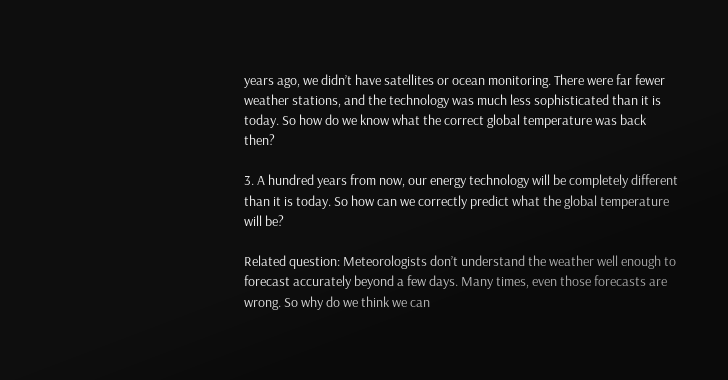years ago, we didn’t have satellites or ocean monitoring. There were far fewer weather stations, and the technology was much less sophisticated than it is today. So how do we know what the correct global temperature was back then?

3. A hundred years from now, our energy technology will be completely different than it is today. So how can we correctly predict what the global temperature will be?

Related question: Meteorologists don’t understand the weather well enough to forecast accurately beyond a few days. Many times, even those forecasts are wrong. So why do we think we can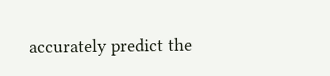accurately predict the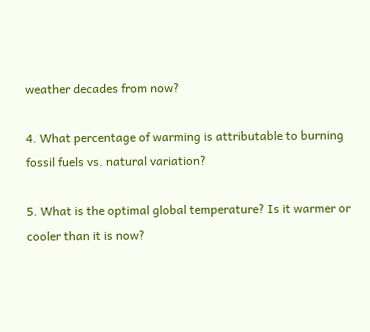weather decades from now?

4. What percentage of warming is attributable to burning fossil fuels vs. natural variation?

5. What is the optimal global temperature? Is it warmer or cooler than it is now?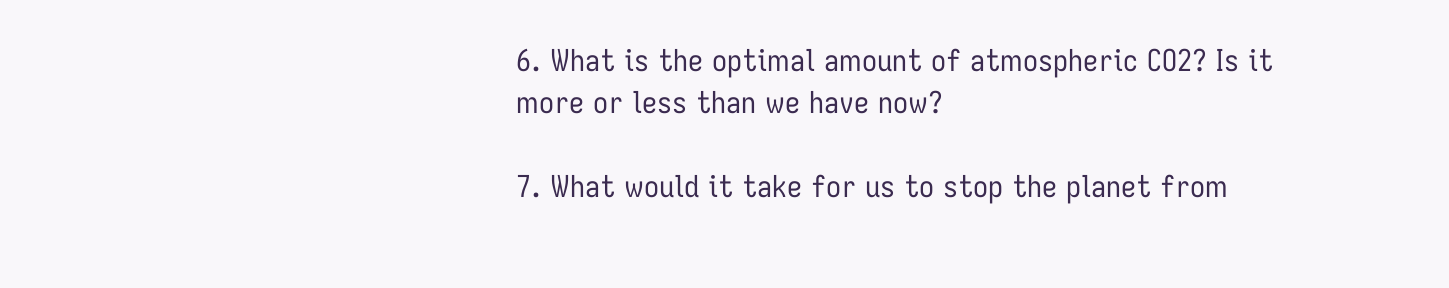6. What is the optimal amount of atmospheric CO2? Is it more or less than we have now?

7. What would it take for us to stop the planet from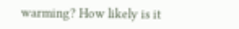warming? How likely is it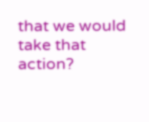that we would take that action?